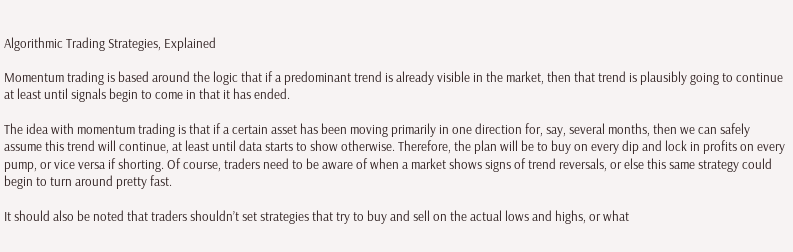Algorithmic Trading Strategies, Explained

Momentum trading is based around the logic that if a predominant trend is already visible in the market, then that trend is plausibly going to continue at least until signals begin to come in that it has ended.

The idea with momentum trading is that if a certain asset has been moving primarily in one direction for, say, several months, then we can safely assume this trend will continue, at least until data starts to show otherwise. Therefore, the plan will be to buy on every dip and lock in profits on every pump, or vice versa if shorting. Of course, traders need to be aware of when a market shows signs of trend reversals, or else this same strategy could begin to turn around pretty fast.

It should also be noted that traders shouldn’t set strategies that try to buy and sell on the actual lows and highs, or what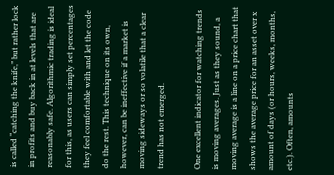is called “catching the knife,” but rather lock in profits and buy back in at levels that are reasonably safe. Algorithmic trading is ideal for this, as users can simply set percentages they feel comfortable with and let the code do the rest. This technique on its own, however, can be ineffective if a market is moving sideways or so volatile that a clear trend has not emerged.

One excellent indicator for watching trends is moving averages. Just as they sound, a moving average is a line on a price chart that shows the average price for an asset over x amount of days (or hours, weeks, months, etc.). Often, amounts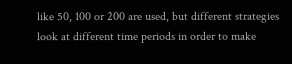like 50, 100 or 200 are used, but different strategies look at different time periods in order to make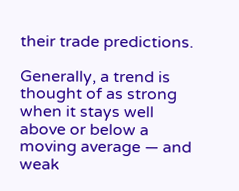their trade predictions.

Generally, a trend is thought of as strong when it stays well above or below a moving average — and weak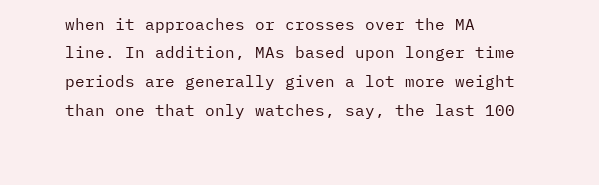when it approaches or crosses over the MA line. In addition, MAs based upon longer time periods are generally given a lot more weight than one that only watches, say, the last 100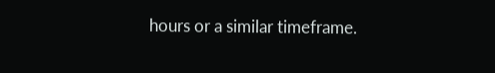hours or a similar timeframe.